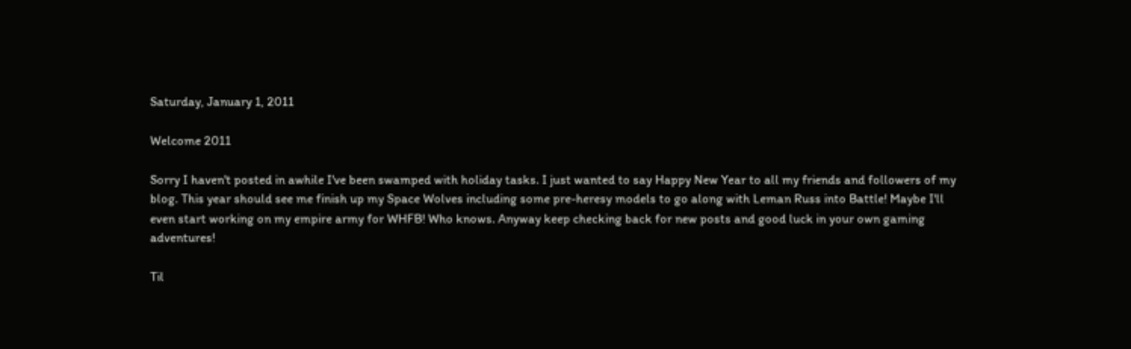Saturday, January 1, 2011

Welcome 2011

Sorry I haven't posted in awhile I've been swamped with holiday tasks. I just wanted to say Happy New Year to all my friends and followers of my blog. This year should see me finish up my Space Wolves including some pre-heresy models to go along with Leman Russ into Battle! Maybe I'll even start working on my empire army for WHFB! Who knows. Anyway keep checking back for new posts and good luck in your own gaming adventures!

Til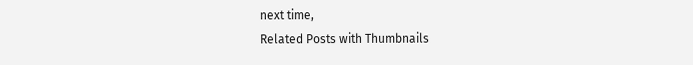next time,
Related Posts with Thumbnails